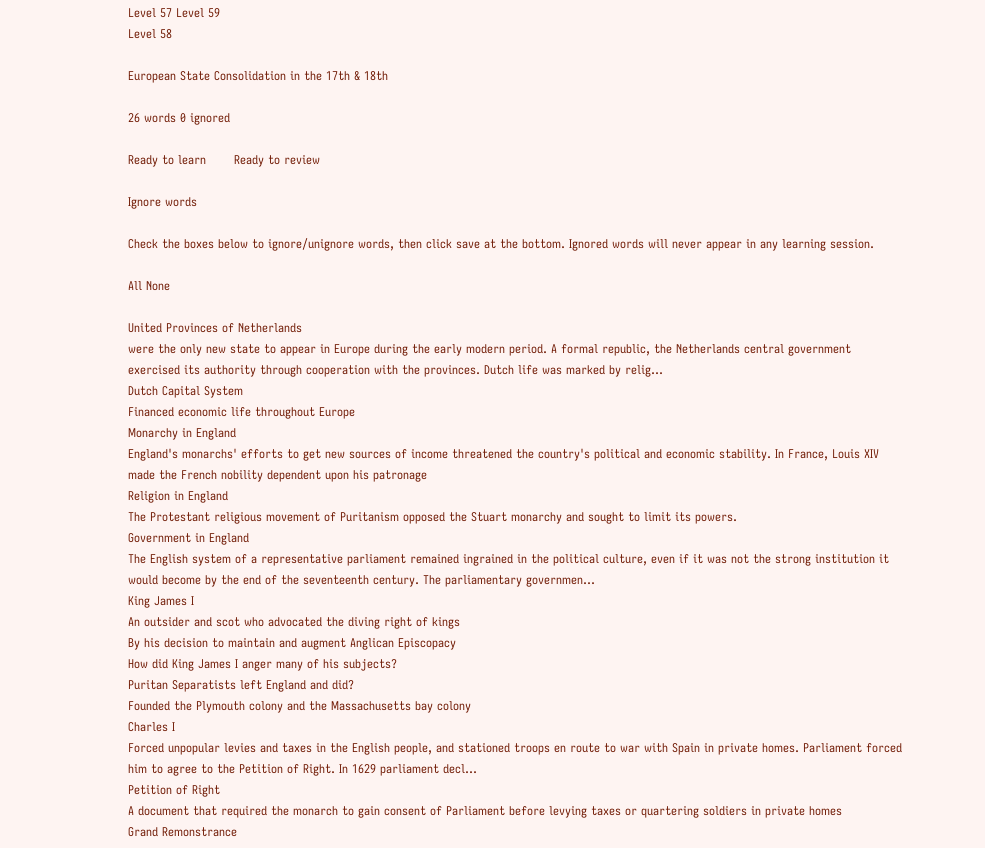Level 57 Level 59
Level 58

European State Consolidation in the 17th & 18th

26 words 0 ignored

Ready to learn       Ready to review

Ignore words

Check the boxes below to ignore/unignore words, then click save at the bottom. Ignored words will never appear in any learning session.

All None

United Provinces of Netherlands
were the only new state to appear in Europe during the early modern period. A formal republic, the Netherlands central government exercised its authority through cooperation with the provinces. Dutch life was marked by relig…
Dutch Capital System
Financed economic life throughout Europe
Monarchy in England
England's monarchs' efforts to get new sources of income threatened the country's political and economic stability. In France, Louis XIV made the French nobility dependent upon his patronage
Religion in England
The Protestant religious movement of Puritanism opposed the Stuart monarchy and sought to limit its powers.
Government in England
The English system of a representative parliament remained ingrained in the political culture, even if it was not the strong institution it would become by the end of the seventeenth century. The parliamentary governmen…
King James I
An outsider and scot who advocated the diving right of kings
By his decision to maintain and augment Anglican Episcopacy
How did King James I anger many of his subjects?
Puritan Separatists left England and did?
Founded the Plymouth colony and the Massachusetts bay colony
Charles I
Forced unpopular levies and taxes in the English people, and stationed troops en route to war with Spain in private homes. Parliament forced him to agree to the Petition of Right. In 1629 parliament decl…
Petition of Right
A document that required the monarch to gain consent of Parliament before levying taxes or quartering soldiers in private homes
Grand Remonstrance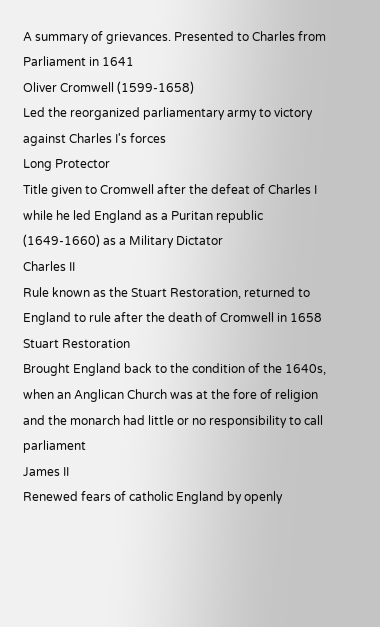A summary of grievances. Presented to Charles from Parliament in 1641
Oliver Cromwell (1599-1658)
Led the reorganized parliamentary army to victory against Charles I's forces
Long Protector
Title given to Cromwell after the defeat of Charles I while he led England as a Puritan republic (1649-1660) as a Military Dictator
Charles II
Rule known as the Stuart Restoration, returned to England to rule after the death of Cromwell in 1658
Stuart Restoration
Brought England back to the condition of the 1640s, when an Anglican Church was at the fore of religion and the monarch had little or no responsibility to call parliament
James II
Renewed fears of catholic England by openly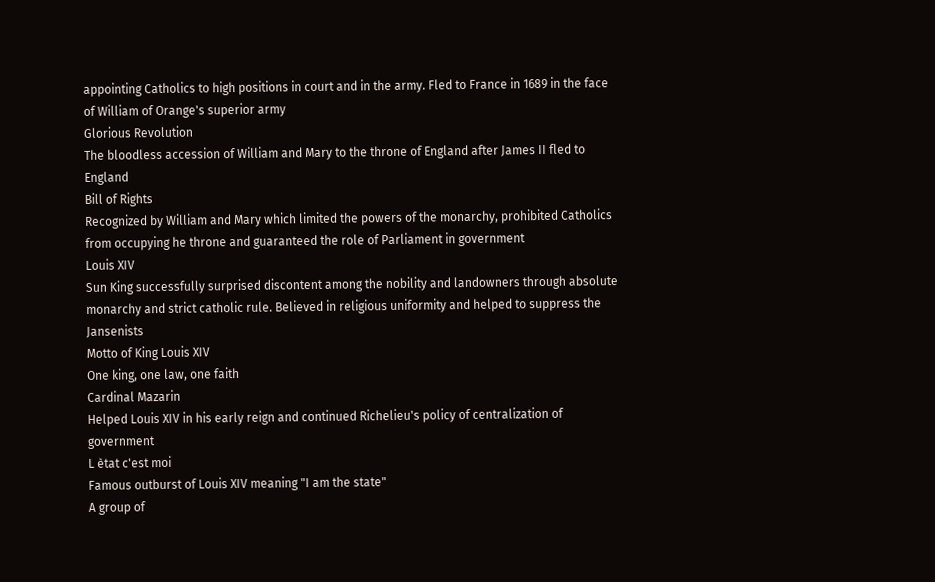appointing Catholics to high positions in court and in the army. Fled to France in 1689 in the face of William of Orange's superior army
Glorious Revolution
The bloodless accession of William and Mary to the throne of England after James II fled to England
Bill of Rights
Recognized by William and Mary which limited the powers of the monarchy, prohibited Catholics from occupying he throne and guaranteed the role of Parliament in government
Louis XIV
Sun King successfully surprised discontent among the nobility and landowners through absolute monarchy and strict catholic rule. Believed in religious uniformity and helped to suppress the Jansenists
Motto of King Louis XIV
One king, one law, one faith
Cardinal Mazarin
Helped Louis XIV in his early reign and continued Richelieu's policy of centralization of government
L ètat c'est moi
Famous outburst of Louis XIV meaning "I am the state"
A group of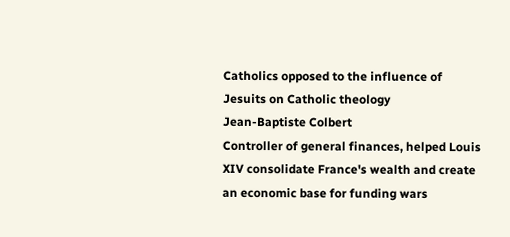Catholics opposed to the influence of Jesuits on Catholic theology
Jean-Baptiste Colbert
Controller of general finances, helped Louis XIV consolidate France's wealth and create an economic base for funding wars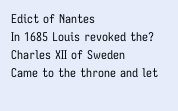Edict of Nantes
In 1685 Louis revoked the?
Charles XII of Sweden
Came to the throne and let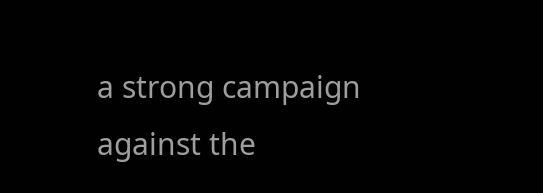a strong campaign against the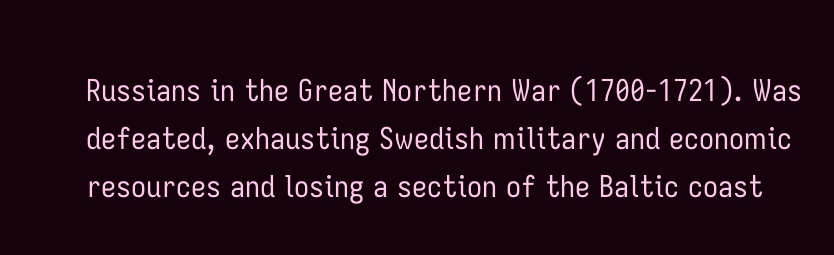Russians in the Great Northern War (1700-1721). Was defeated, exhausting Swedish military and economic resources and losing a section of the Baltic coast